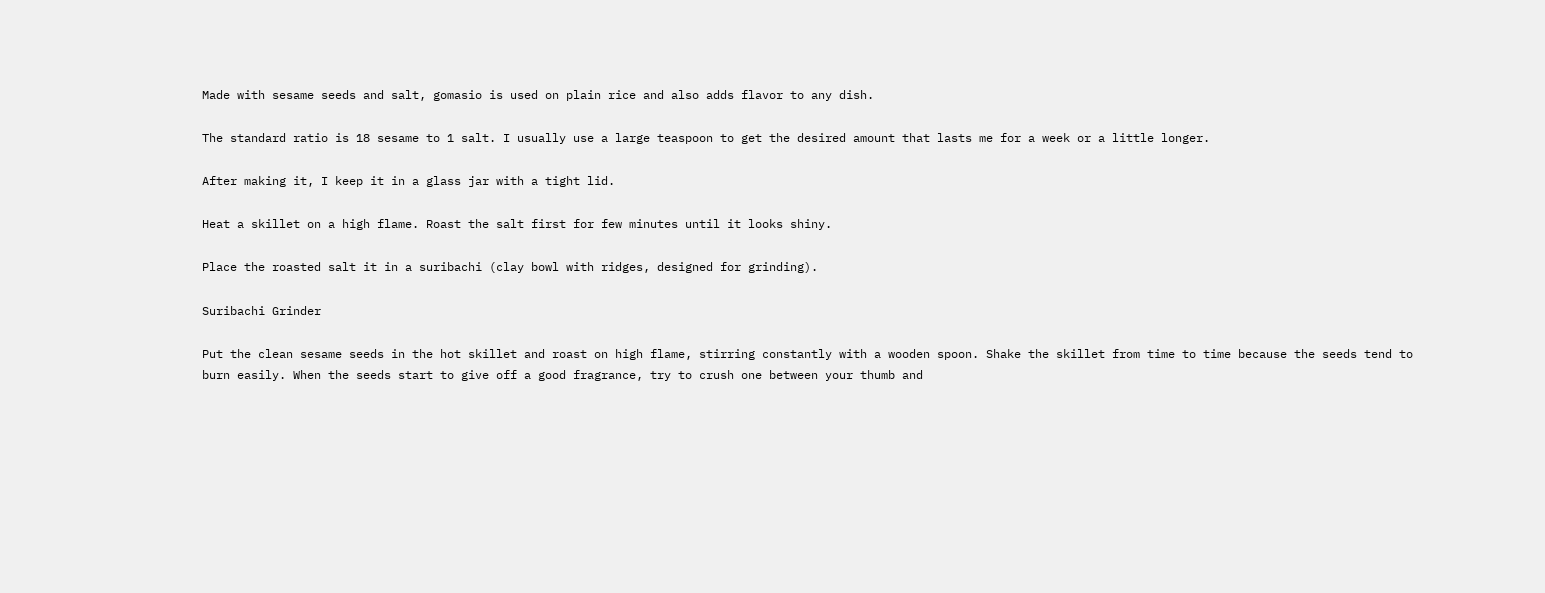Made with sesame seeds and salt, gomasio is used on plain rice and also adds flavor to any dish.

The standard ratio is 18 sesame to 1 salt. I usually use a large teaspoon to get the desired amount that lasts me for a week or a little longer.

After making it, I keep it in a glass jar with a tight lid.

Heat a skillet on a high flame. Roast the salt first for few minutes until it looks shiny.

Place the roasted salt it in a suribachi (clay bowl with ridges, designed for grinding).

Suribachi Grinder

Put the clean sesame seeds in the hot skillet and roast on high flame, stirring constantly with a wooden spoon. Shake the skillet from time to time because the seeds tend to burn easily. When the seeds start to give off a good fragrance, try to crush one between your thumb and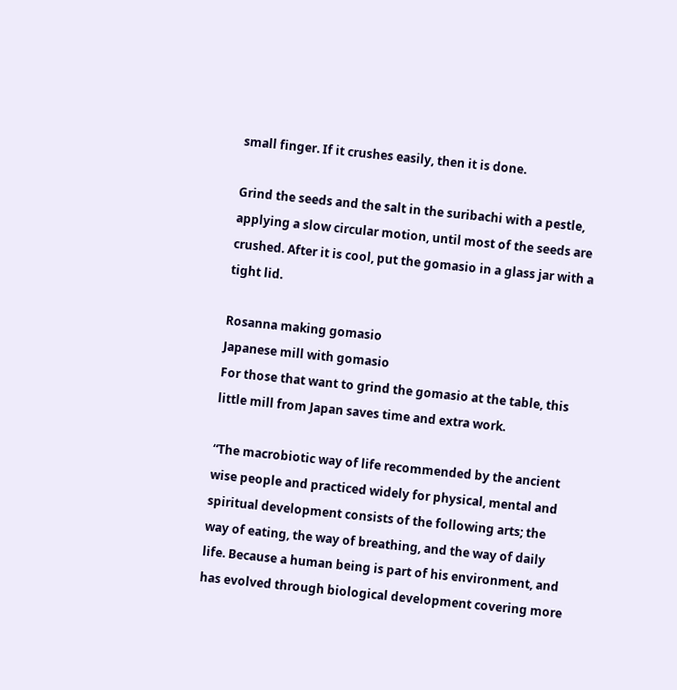small finger. If it crushes easily, then it is done.

Grind the seeds and the salt in the suribachi with a pestle, applying a slow circular motion, until most of the seeds are crushed. After it is cool, put the gomasio in a glass jar with a tight lid.

Rosanna making gomasio
Japanese mill with gomasio
For those that want to grind the gomasio at the table, this little mill from Japan saves time and extra work.

“The macrobiotic way of life recommended by the ancient wise people and practiced widely for physical, mental and spiritual development consists of the following arts; the way of eating, the way of breathing, and the way of daily life. Because a human being is part of his environment, and has evolved through biological development covering more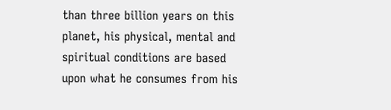than three billion years on this planet, his physical, mental and spiritual conditions are based upon what he consumes from his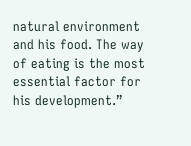natural environment and his food. The way of eating is the most essential factor for his development.”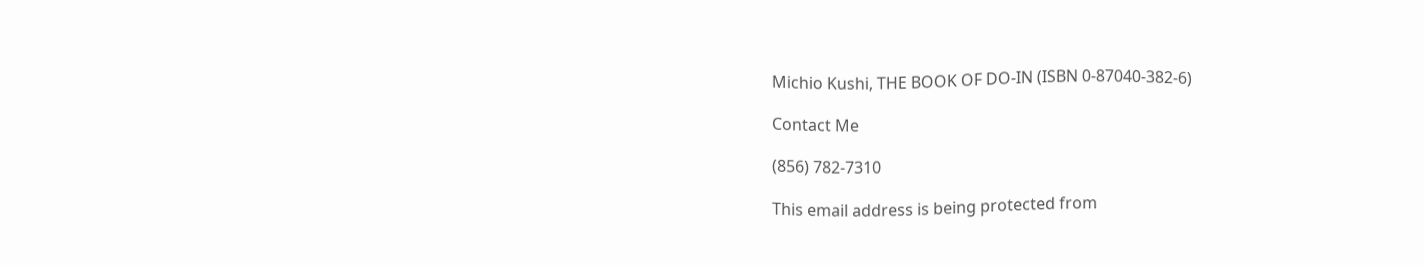Michio Kushi, THE BOOK OF DO-IN (ISBN 0-87040-382-6)

Contact Me

(856) 782-7310

This email address is being protected from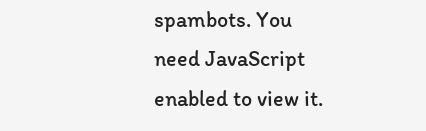spambots. You need JavaScript enabled to view it.